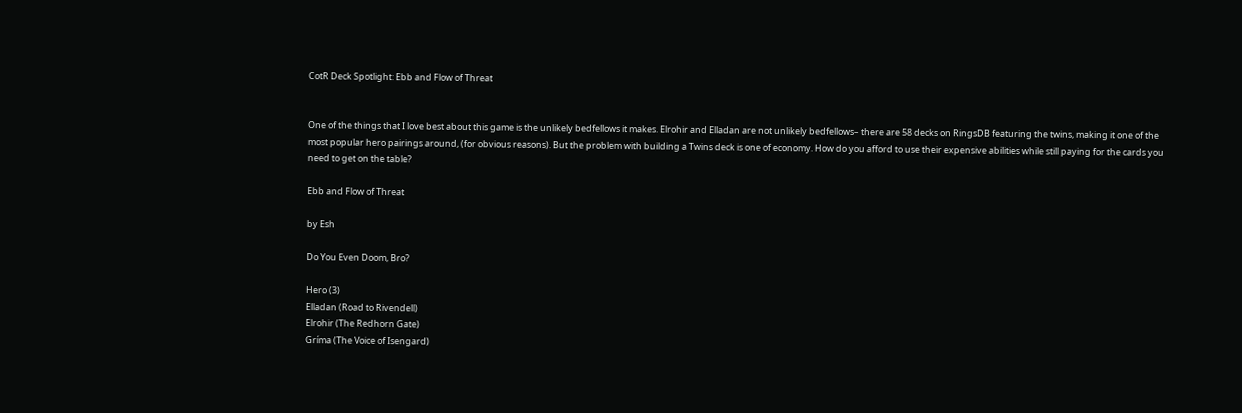CotR Deck Spotlight: Ebb and Flow of Threat


One of the things that I love best about this game is the unlikely bedfellows it makes. Elrohir and Elladan are not unlikely bedfellows– there are 58 decks on RingsDB featuring the twins, making it one of the most popular hero pairings around, (for obvious reasons). But the problem with building a Twins deck is one of economy. How do you afford to use their expensive abilities while still paying for the cards you need to get on the table?

Ebb and Flow of Threat

by Esh

Do You Even Doom, Bro?

Hero (3)
Elladan (Road to Rivendell)
Elrohir (The Redhorn Gate)
Gríma (The Voice of Isengard)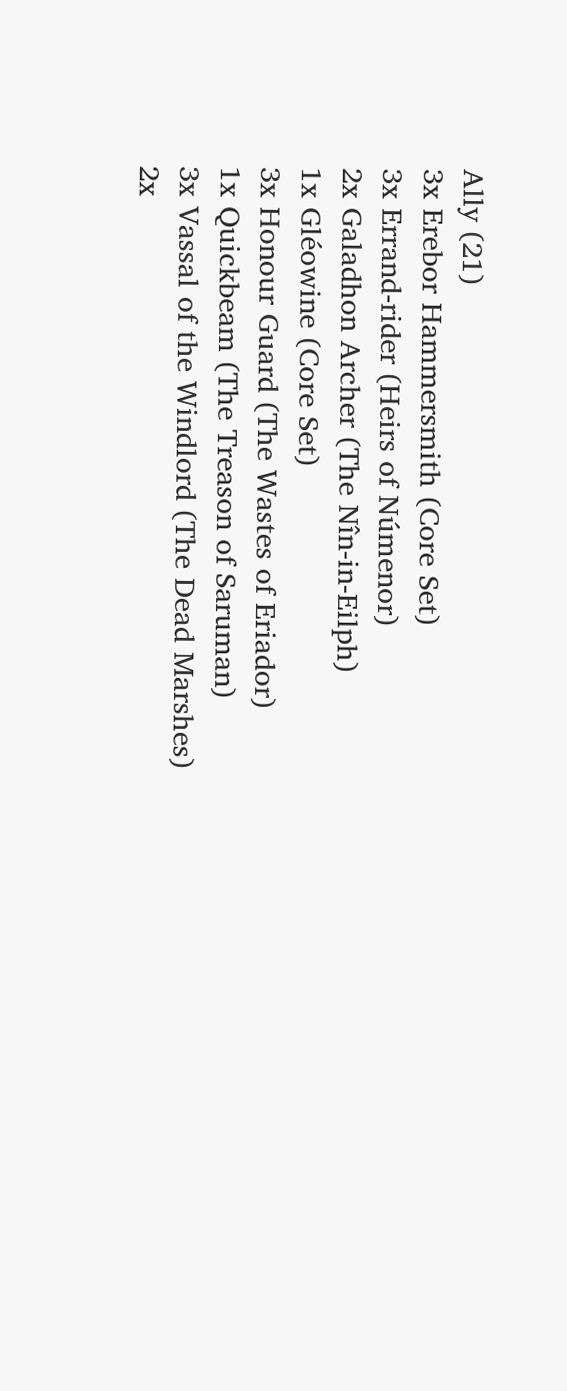Ally (21)
3x Erebor Hammersmith (Core Set)
3x Errand-rider (Heirs of Númenor)
2x Galadhon Archer (The Nîn-in-Eilph)
1x Gléowine (Core Set)
3x Honour Guard (The Wastes of Eriador)
1x Quickbeam (The Treason of Saruman)
3x Vassal of the Windlord (The Dead Marshes)
2x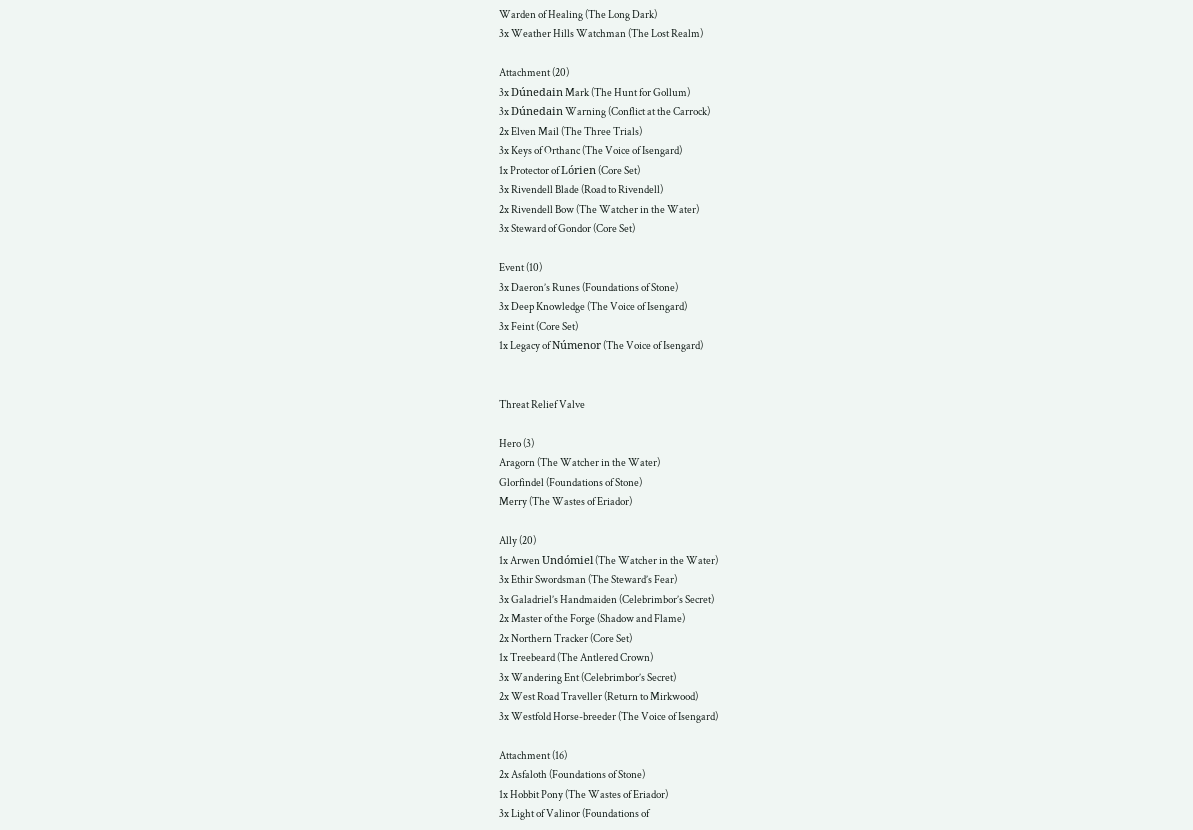Warden of Healing (The Long Dark)
3x Weather Hills Watchman (The Lost Realm)

Attachment (20)
3x Dúnedain Mark (The Hunt for Gollum)
3x Dúnedain Warning (Conflict at the Carrock)
2x Elven Mail (The Three Trials)
3x Keys of Orthanc (The Voice of Isengard)
1x Protector of Lórien (Core Set)
3x Rivendell Blade (Road to Rivendell)
2x Rivendell Bow (The Watcher in the Water)
3x Steward of Gondor (Core Set)

Event (10)
3x Daeron’s Runes (Foundations of Stone)
3x Deep Knowledge (The Voice of Isengard)
3x Feint (Core Set)
1x Legacy of Númenor (The Voice of Isengard)


Threat Relief Valve

Hero (3)
Aragorn (The Watcher in the Water)
Glorfindel (Foundations of Stone)
Merry (The Wastes of Eriador)

Ally (20)
1x Arwen Undómiel (The Watcher in the Water)
3x Ethir Swordsman (The Steward’s Fear)
3x Galadriel’s Handmaiden (Celebrimbor’s Secret)
2x Master of the Forge (Shadow and Flame)
2x Northern Tracker (Core Set)
1x Treebeard (The Antlered Crown)
3x Wandering Ent (Celebrimbor’s Secret)
2x West Road Traveller (Return to Mirkwood)
3x Westfold Horse-breeder (The Voice of Isengard)

Attachment (16)
2x Asfaloth (Foundations of Stone)
1x Hobbit Pony (The Wastes of Eriador)
3x Light of Valinor (Foundations of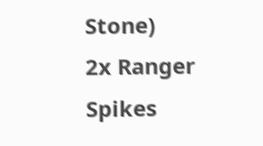Stone)
2x Ranger Spikes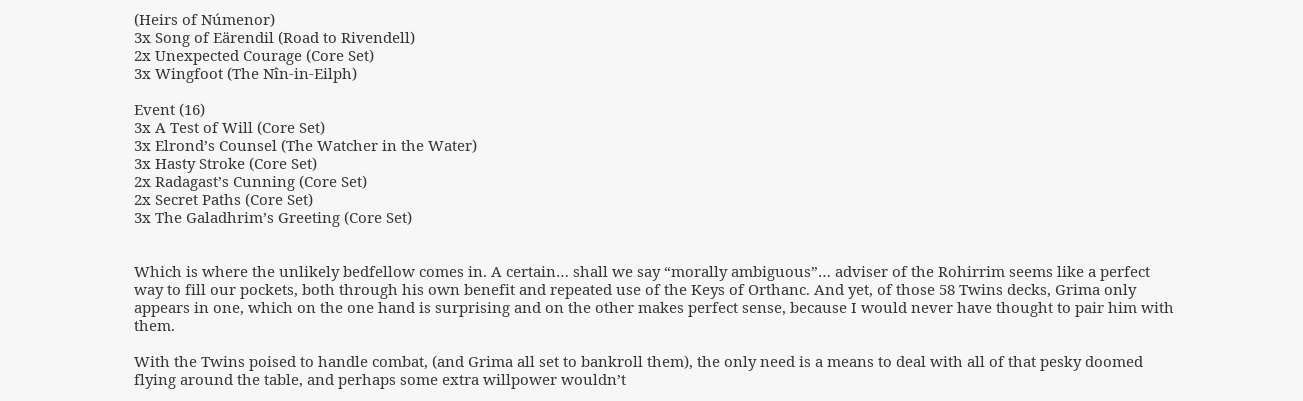(Heirs of Númenor)
3x Song of Eärendil (Road to Rivendell)
2x Unexpected Courage (Core Set)
3x Wingfoot (The Nîn-in-Eilph)

Event (16)
3x A Test of Will (Core Set)
3x Elrond’s Counsel (The Watcher in the Water)
3x Hasty Stroke (Core Set)
2x Radagast’s Cunning (Core Set)
2x Secret Paths (Core Set)
3x The Galadhrim’s Greeting (Core Set)


Which is where the unlikely bedfellow comes in. A certain… shall we say “morally ambiguous”… adviser of the Rohirrim seems like a perfect way to fill our pockets, both through his own benefit and repeated use of the Keys of Orthanc. And yet, of those 58 Twins decks, Grima only appears in one, which on the one hand is surprising and on the other makes perfect sense, because I would never have thought to pair him with them.

With the Twins poised to handle combat, (and Grima all set to bankroll them), the only need is a means to deal with all of that pesky doomed flying around the table, and perhaps some extra willpower wouldn’t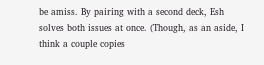be amiss. By pairing with a second deck, Esh solves both issues at once. (Though, as an aside, I think a couple copies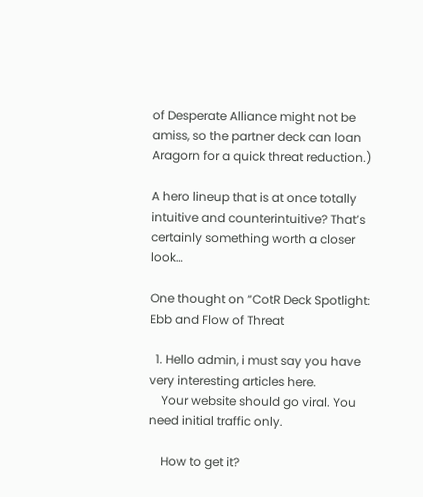of Desperate Alliance might not be amiss, so the partner deck can loan Aragorn for a quick threat reduction.)

A hero lineup that is at once totally intuitive and counterintuitive? That’s certainly something worth a closer look…

One thought on “CotR Deck Spotlight: Ebb and Flow of Threat

  1. Hello admin, i must say you have very interesting articles here.
    Your website should go viral. You need initial traffic only.

    How to get it?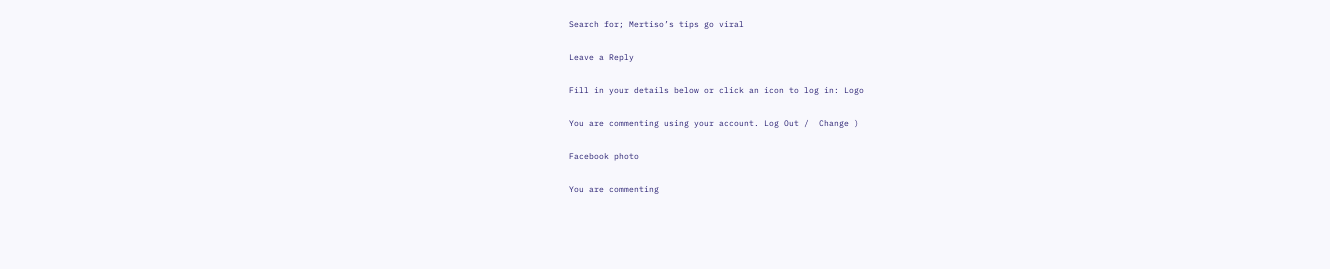Search for; Mertiso’s tips go viral

Leave a Reply

Fill in your details below or click an icon to log in: Logo

You are commenting using your account. Log Out /  Change )

Facebook photo

You are commenting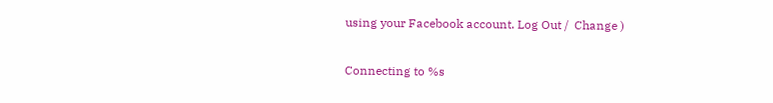using your Facebook account. Log Out /  Change )

Connecting to %s